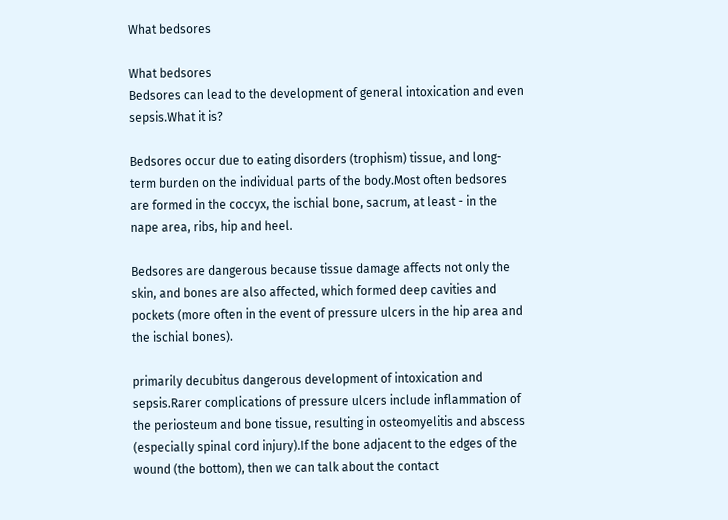What bedsores

What bedsores
Bedsores can lead to the development of general intoxication and even sepsis.What it is?

Bedsores occur due to eating disorders (trophism) tissue, and long-term burden on the individual parts of the body.Most often bedsores are formed in the coccyx, the ischial bone, sacrum, at least - in the nape area, ribs, hip and heel.

Bedsores are dangerous because tissue damage affects not only the skin, and bones are also affected, which formed deep cavities and pockets (more often in the event of pressure ulcers in the hip area and the ischial bones).

primarily decubitus dangerous development of intoxication and sepsis.Rarer complications of pressure ulcers include inflammation of the periosteum and bone tissue, resulting in osteomyelitis and abscess (especially spinal cord injury).If the bone adjacent to the edges of the wound (the bottom), then we can talk about the contact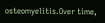osteomyelitis.Over time,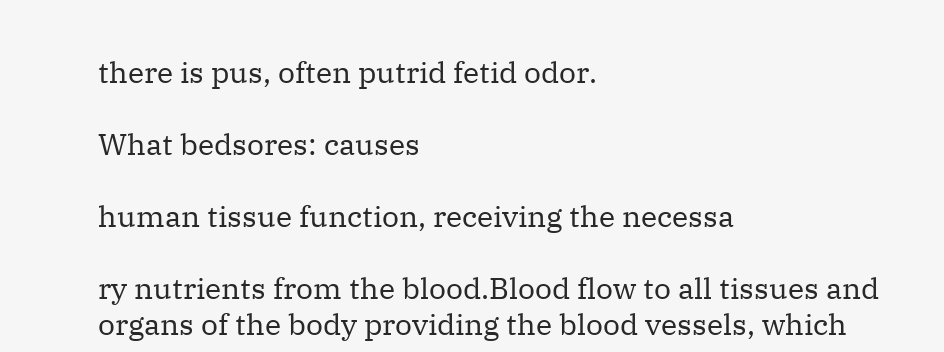there is pus, often putrid fetid odor.

What bedsores: causes

human tissue function, receiving the necessa

ry nutrients from the blood.Blood flow to all tissues and organs of the body providing the blood vessels, which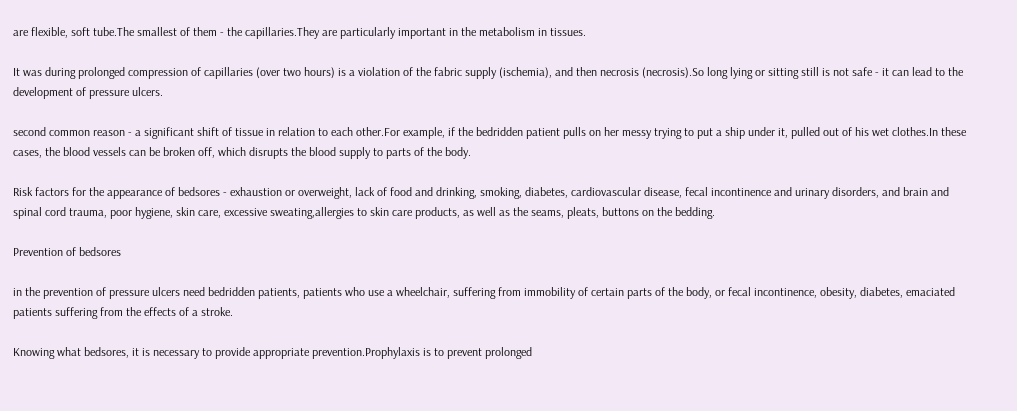are flexible, soft tube.The smallest of them - the capillaries.They are particularly important in the metabolism in tissues.

It was during prolonged compression of capillaries (over two hours) is a violation of the fabric supply (ischemia), and then necrosis (necrosis).So long lying or sitting still is not safe - it can lead to the development of pressure ulcers.

second common reason - a significant shift of tissue in relation to each other.For example, if the bedridden patient pulls on her messy trying to put a ship under it, pulled out of his wet clothes.In these cases, the blood vessels can be broken off, which disrupts the blood supply to parts of the body.

Risk factors for the appearance of bedsores - exhaustion or overweight, lack of food and drinking, smoking, diabetes, cardiovascular disease, fecal incontinence and urinary disorders, and brain and spinal cord trauma, poor hygiene, skin care, excessive sweating,allergies to skin care products, as well as the seams, pleats, buttons on the bedding.

Prevention of bedsores

in the prevention of pressure ulcers need bedridden patients, patients who use a wheelchair, suffering from immobility of certain parts of the body, or fecal incontinence, obesity, diabetes, emaciated patients suffering from the effects of a stroke.

Knowing what bedsores, it is necessary to provide appropriate prevention.Prophylaxis is to prevent prolonged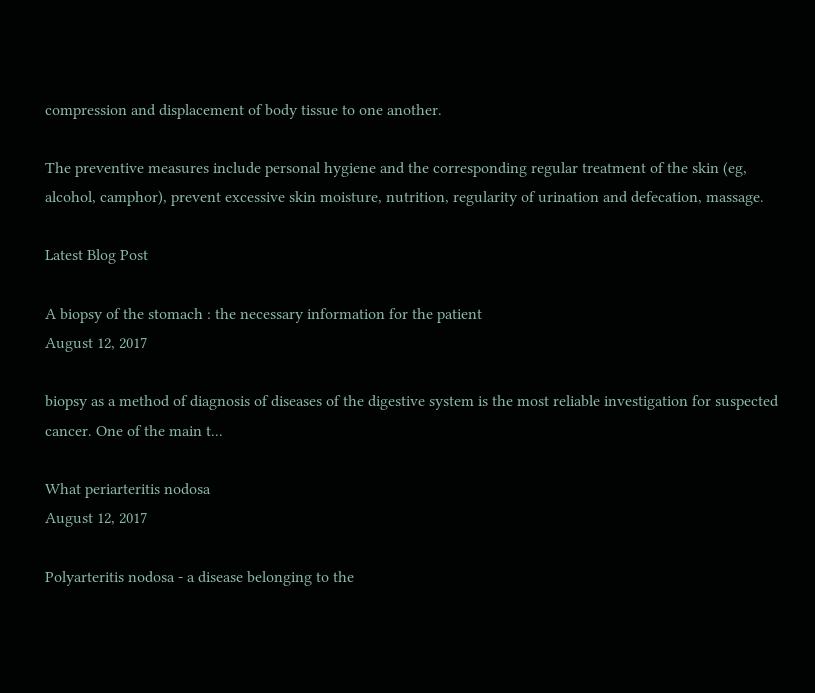compression and displacement of body tissue to one another.

The preventive measures include personal hygiene and the corresponding regular treatment of the skin (eg, alcohol, camphor), prevent excessive skin moisture, nutrition, regularity of urination and defecation, massage.

Latest Blog Post

A biopsy of the stomach : the necessary information for the patient
August 12, 2017

biopsy as a method of diagnosis of diseases of the digestive system is the most reliable investigation for suspected cancer. One of the main t...

What periarteritis nodosa
August 12, 2017

Polyarteritis nodosa - a disease belonging to the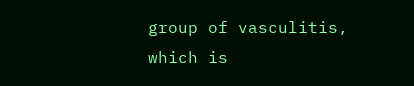group of vasculitis, which is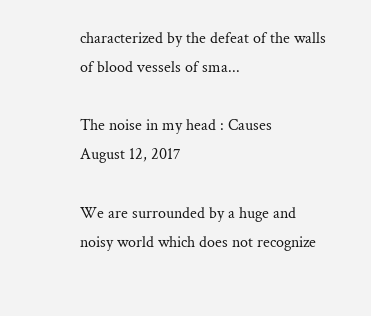characterized by the defeat of the walls of blood vessels of sma...

The noise in my head : Causes
August 12, 2017

We are surrounded by a huge and noisy world which does not recognize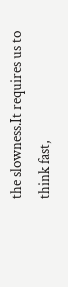the slowness.It requires us to think fast,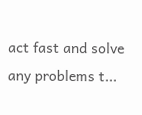act fast and solve any problems t...